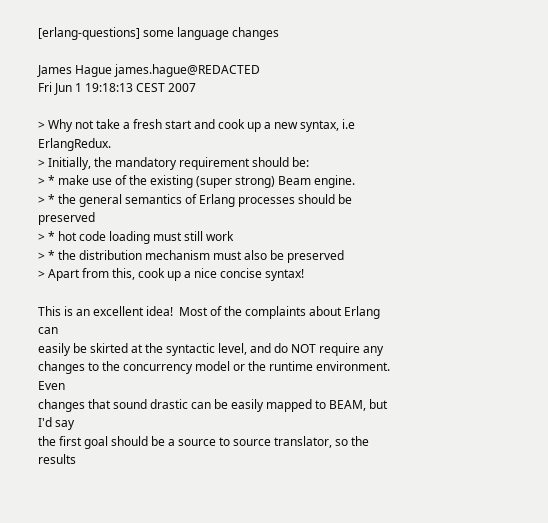[erlang-questions] some language changes

James Hague james.hague@REDACTED
Fri Jun 1 19:18:13 CEST 2007

> Why not take a fresh start and cook up a new syntax, i.e ErlangRedux.
> Initially, the mandatory requirement should be:
> * make use of the existing (super strong) Beam engine.
> * the general semantics of Erlang processes should be preserved
> * hot code loading must still work
> * the distribution mechanism must also be preserved
> Apart from this, cook up a nice concise syntax!

This is an excellent idea!  Most of the complaints about Erlang can
easily be skirted at the syntactic level, and do NOT require any
changes to the concurrency model or the runtime environment.  Even
changes that sound drastic can be easily mapped to BEAM, but I'd say
the first goal should be a source to source translator, so the results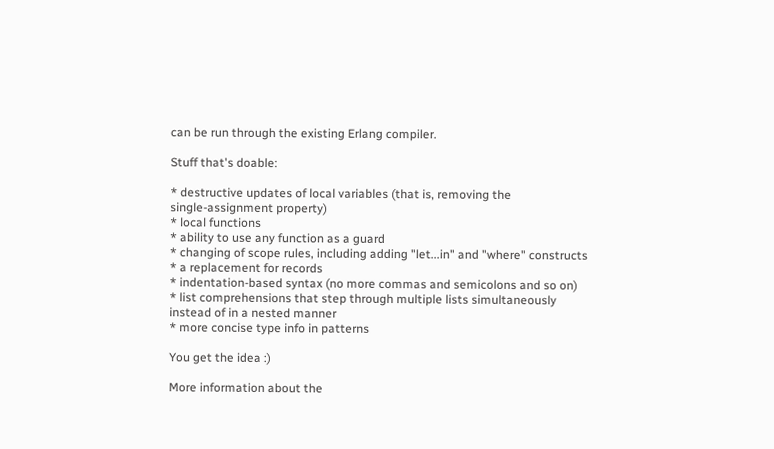can be run through the existing Erlang compiler.

Stuff that's doable:

* destructive updates of local variables (that is, removing the
single-assignment property)
* local functions
* ability to use any function as a guard
* changing of scope rules, including adding "let...in" and "where" constructs
* a replacement for records
* indentation-based syntax (no more commas and semicolons and so on)
* list comprehensions that step through multiple lists simultaneously
instead of in a nested manner
* more concise type info in patterns

You get the idea :)

More information about the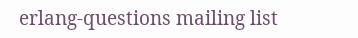erlang-questions mailing list